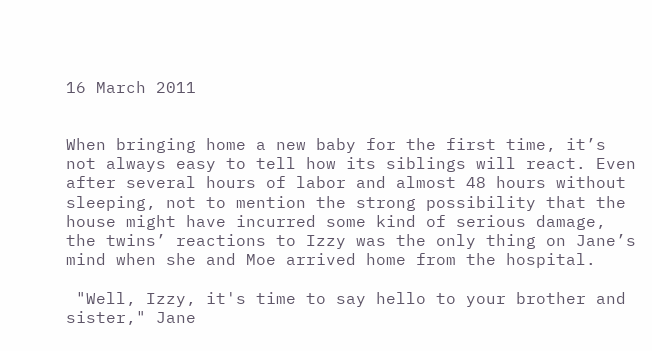16 March 2011


When bringing home a new baby for the first time, it’s not always easy to tell how its siblings will react. Even after several hours of labor and almost 48 hours without sleeping, not to mention the strong possibility that the house might have incurred some kind of serious damage, the twins’ reactions to Izzy was the only thing on Jane’s mind when she and Moe arrived home from the hospital.

 "Well, Izzy, it's time to say hello to your brother and sister," Jane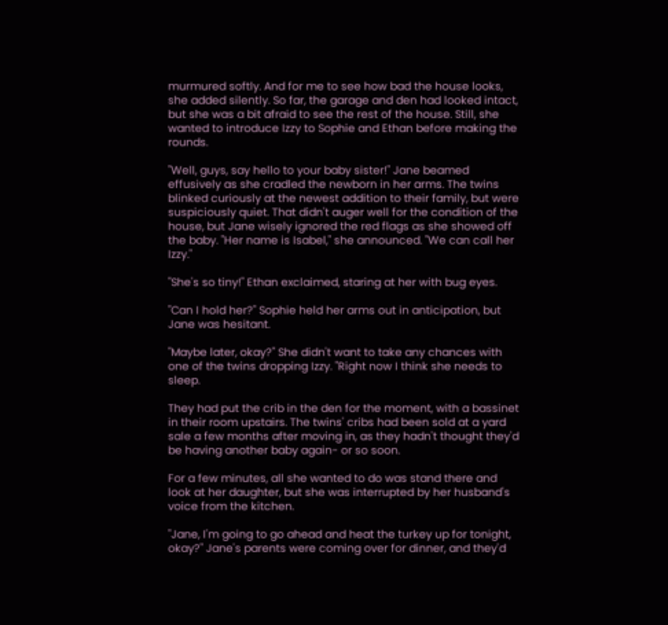murmured softly. And for me to see how bad the house looks, she added silently. So far, the garage and den had looked intact, but she was a bit afraid to see the rest of the house. Still, she wanted to introduce Izzy to Sophie and Ethan before making the rounds.

"Well, guys, say hello to your baby sister!" Jane beamed effusively as she cradled the newborn in her arms. The twins blinked curiously at the newest addition to their family, but were suspiciously quiet. That didn't auger well for the condition of the house, but Jane wisely ignored the red flags as she showed off the baby. "Her name is Isabel," she announced. "We can call her Izzy."

"She's so tiny!" Ethan exclaimed, staring at her with bug eyes.

"Can I hold her?" Sophie held her arms out in anticipation, but Jane was hesitant.

"Maybe later, okay?" She didn't want to take any chances with one of the twins dropping Izzy. "Right now I think she needs to sleep.

They had put the crib in the den for the moment, with a bassinet in their room upstairs. The twins' cribs had been sold at a yard sale a few months after moving in, as they hadn't thought they'd be having another baby again- or so soon.

For a few minutes, all she wanted to do was stand there and look at her daughter, but she was interrupted by her husband's voice from the kitchen.

"Jane, I'm going to go ahead and heat the turkey up for tonight, okay?" Jane's parents were coming over for dinner, and they'd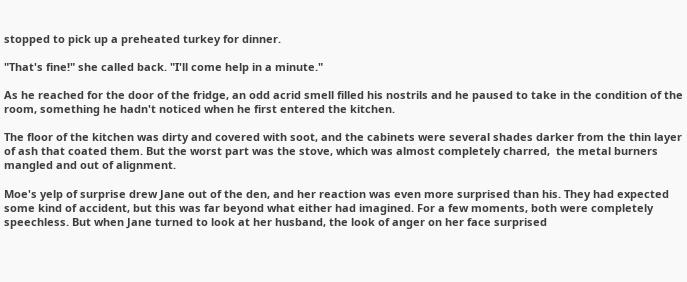stopped to pick up a preheated turkey for dinner.

"That's fine!" she called back. "I'll come help in a minute."

As he reached for the door of the fridge, an odd acrid smell filled his nostrils and he paused to take in the condition of the room, something he hadn't noticed when he first entered the kitchen.

The floor of the kitchen was dirty and covered with soot, and the cabinets were several shades darker from the thin layer of ash that coated them. But the worst part was the stove, which was almost completely charred,  the metal burners mangled and out of alignment.

Moe's yelp of surprise drew Jane out of the den, and her reaction was even more surprised than his. They had expected some kind of accident, but this was far beyond what either had imagined. For a few moments, both were completely speechless. But when Jane turned to look at her husband, the look of anger on her face surprised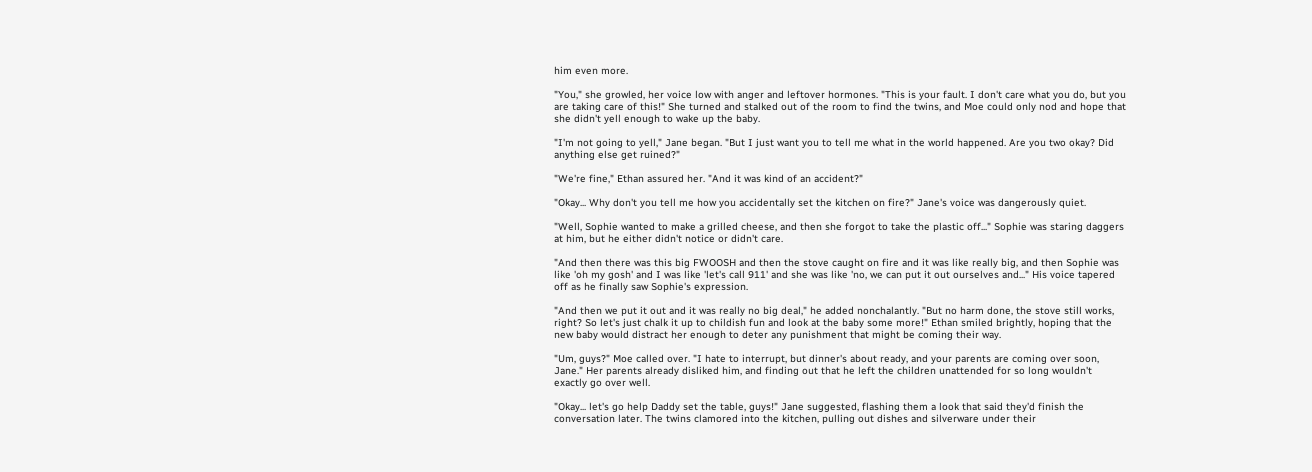him even more.

"You," she growled, her voice low with anger and leftover hormones. "This is your fault. I don't care what you do, but you are taking care of this!" She turned and stalked out of the room to find the twins, and Moe could only nod and hope that she didn't yell enough to wake up the baby.

"I'm not going to yell," Jane began. "But I just want you to tell me what in the world happened. Are you two okay? Did anything else get ruined?"

"We're fine," Ethan assured her. "And it was kind of an accident?"

"Okay... Why don't you tell me how you accidentally set the kitchen on fire?" Jane's voice was dangerously quiet.

"Well, Sophie wanted to make a grilled cheese, and then she forgot to take the plastic off..." Sophie was staring daggers at him, but he either didn't notice or didn't care.

"And then there was this big FWOOSH and then the stove caught on fire and it was like really big, and then Sophie was like 'oh my gosh' and I was like 'let's call 911' and she was like 'no, we can put it out ourselves and..." His voice tapered off as he finally saw Sophie's expression.

"And then we put it out and it was really no big deal," he added nonchalantly. "But no harm done, the stove still works, right? So let's just chalk it up to childish fun and look at the baby some more!" Ethan smiled brightly, hoping that the new baby would distract her enough to deter any punishment that might be coming their way.

"Um, guys?" Moe called over. "I hate to interrupt, but dinner's about ready, and your parents are coming over soon, Jane." Her parents already disliked him, and finding out that he left the children unattended for so long wouldn't exactly go over well.

"Okay... let's go help Daddy set the table, guys!" Jane suggested, flashing them a look that said they'd finish the conversation later. The twins clamored into the kitchen, pulling out dishes and silverware under their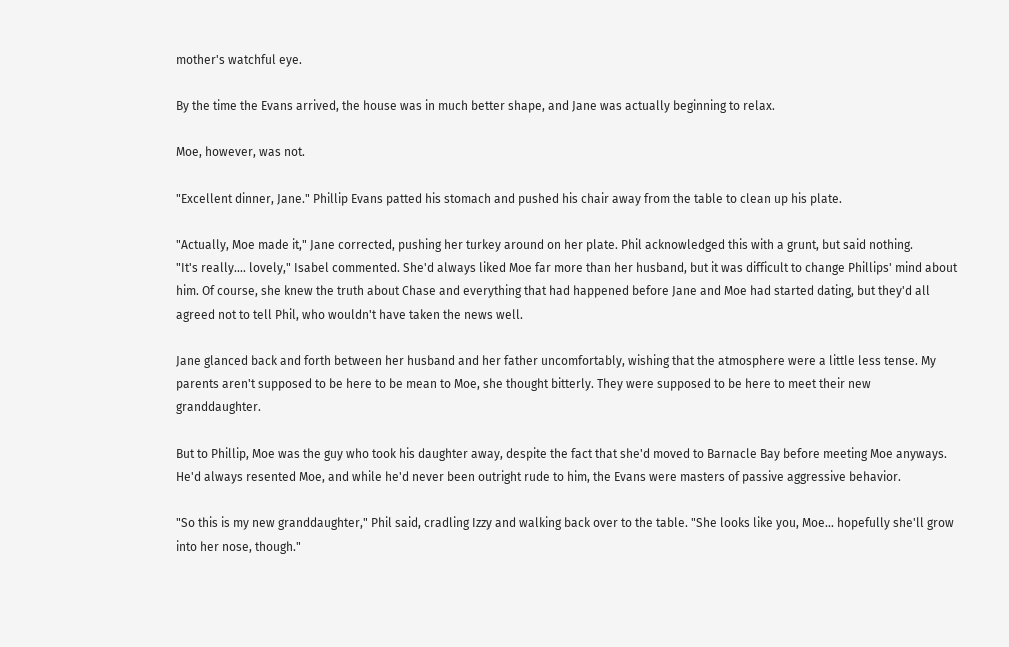mother's watchful eye.

By the time the Evans arrived, the house was in much better shape, and Jane was actually beginning to relax.

Moe, however, was not.

"Excellent dinner, Jane." Phillip Evans patted his stomach and pushed his chair away from the table to clean up his plate.

"Actually, Moe made it," Jane corrected, pushing her turkey around on her plate. Phil acknowledged this with a grunt, but said nothing.
"It's really.... lovely," Isabel commented. She'd always liked Moe far more than her husband, but it was difficult to change Phillips' mind about him. Of course, she knew the truth about Chase and everything that had happened before Jane and Moe had started dating, but they'd all agreed not to tell Phil, who wouldn't have taken the news well.

Jane glanced back and forth between her husband and her father uncomfortably, wishing that the atmosphere were a little less tense. My parents aren't supposed to be here to be mean to Moe, she thought bitterly. They were supposed to be here to meet their new granddaughter.

But to Phillip, Moe was the guy who took his daughter away, despite the fact that she'd moved to Barnacle Bay before meeting Moe anyways. He'd always resented Moe, and while he'd never been outright rude to him, the Evans were masters of passive aggressive behavior.

"So this is my new granddaughter," Phil said, cradling Izzy and walking back over to the table. "She looks like you, Moe... hopefully she'll grow into her nose, though."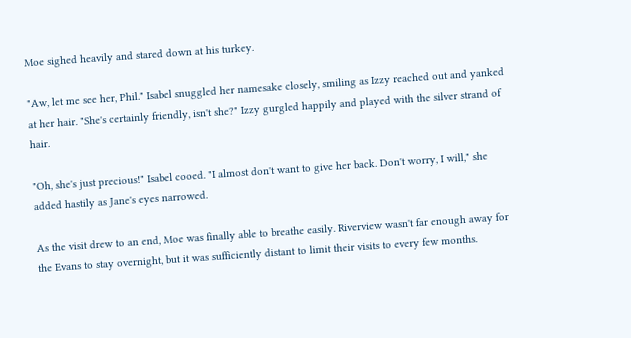Moe sighed heavily and stared down at his turkey.

"Aw, let me see her, Phil." Isabel snuggled her namesake closely, smiling as Izzy reached out and yanked at her hair. "She's certainly friendly, isn't she?" Izzy gurgled happily and played with the silver strand of hair.

"Oh, she's just precious!" Isabel cooed. "I almost don't want to give her back. Don't worry, I will," she added hastily as Jane's eyes narrowed.

As the visit drew to an end, Moe was finally able to breathe easily. Riverview wasn't far enough away for the Evans to stay overnight, but it was sufficiently distant to limit their visits to every few months.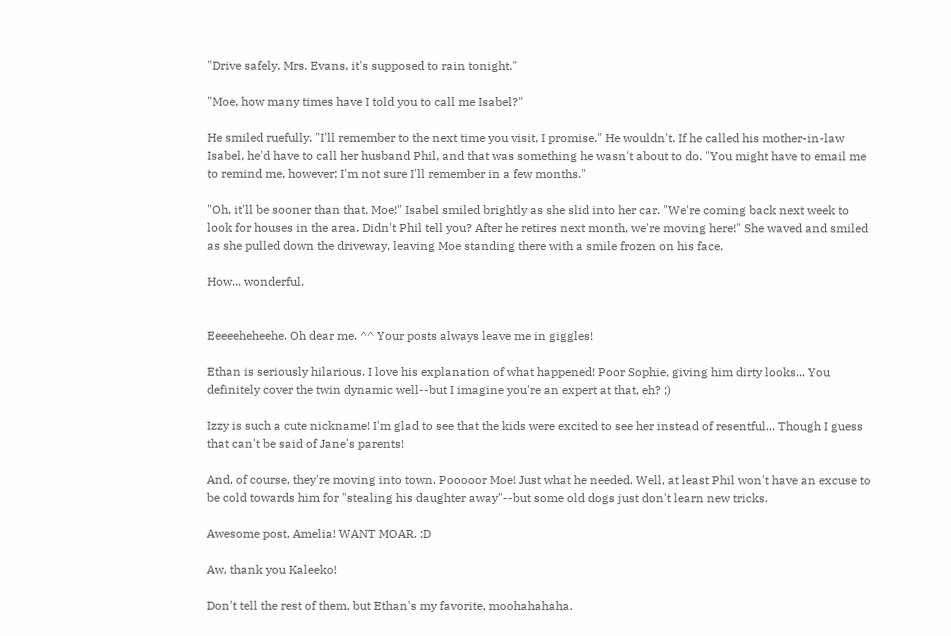"Drive safely, Mrs. Evans, it's supposed to rain tonight."

"Moe, how many times have I told you to call me Isabel?"

He smiled ruefully. "I'll remember to the next time you visit, I promise." He wouldn't. If he called his mother-in-law Isabel, he'd have to call her husband Phil, and that was something he wasn't about to do. "You might have to email me to remind me, however; I'm not sure I'll remember in a few months."

"Oh, it'll be sooner than that, Moe!" Isabel smiled brightly as she slid into her car. "We're coming back next week to look for houses in the area. Didn't Phil tell you? After he retires next month, we're moving here!" She waved and smiled as she pulled down the driveway, leaving Moe standing there with a smile frozen on his face.

How... wonderful.


Eeeeeheheehe. Oh dear me. ^^ Your posts always leave me in giggles!

Ethan is seriously hilarious. I love his explanation of what happened! Poor Sophie, giving him dirty looks... You definitely cover the twin dynamic well--but I imagine you're an expert at that, eh? ;)

Izzy is such a cute nickname! I'm glad to see that the kids were excited to see her instead of resentful... Though I guess that can't be said of Jane's parents!

And, of course, they're moving into town. Pooooor Moe! Just what he needed. Well, at least Phil won't have an excuse to be cold towards him for "stealing his daughter away"--but some old dogs just don't learn new tricks.

Awesome post, Amelia! WANT MOAR. :D

Aw, thank you Kaleeko!

Don't tell the rest of them, but Ethan's my favorite, moohahahaha.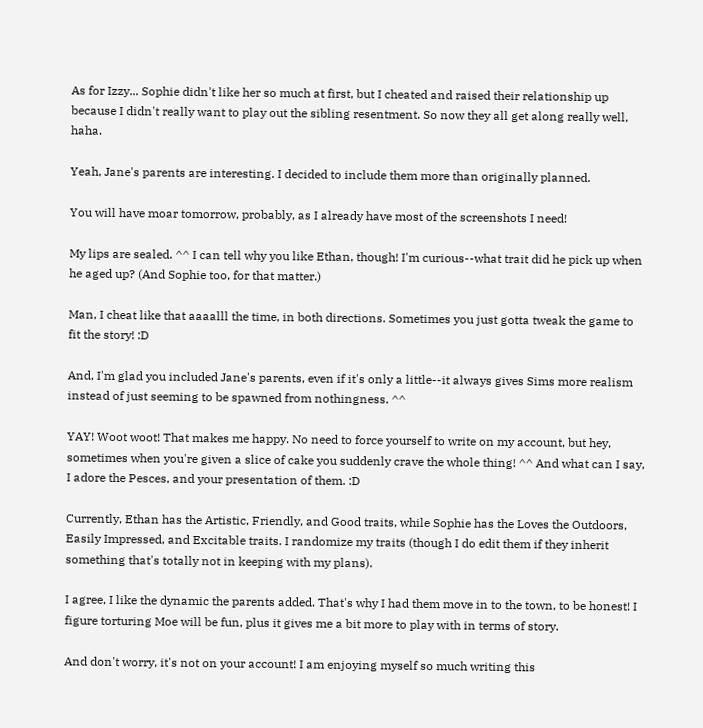As for Izzy... Sophie didn't like her so much at first, but I cheated and raised their relationship up because I didn't really want to play out the sibling resentment. So now they all get along really well, haha.

Yeah, Jane's parents are interesting. I decided to include them more than originally planned.

You will have moar tomorrow, probably, as I already have most of the screenshots I need!

My lips are sealed. ^^ I can tell why you like Ethan, though! I'm curious--what trait did he pick up when he aged up? (And Sophie too, for that matter.)

Man, I cheat like that aaaalll the time, in both directions. Sometimes you just gotta tweak the game to fit the story! :D

And, I'm glad you included Jane's parents, even if it's only a little--it always gives Sims more realism instead of just seeming to be spawned from nothingness. ^^

YAY! Woot woot! That makes me happy. No need to force yourself to write on my account, but hey, sometimes when you're given a slice of cake you suddenly crave the whole thing! ^^ And what can I say, I adore the Pesces, and your presentation of them. :D

Currently, Ethan has the Artistic, Friendly, and Good traits, while Sophie has the Loves the Outdoors, Easily Impressed, and Excitable traits. I randomize my traits (though I do edit them if they inherit something that's totally not in keeping with my plans).

I agree, I like the dynamic the parents added. That's why I had them move in to the town, to be honest! I figure torturing Moe will be fun, plus it gives me a bit more to play with in terms of story.

And don't worry, it's not on your account! I am enjoying myself so much writing this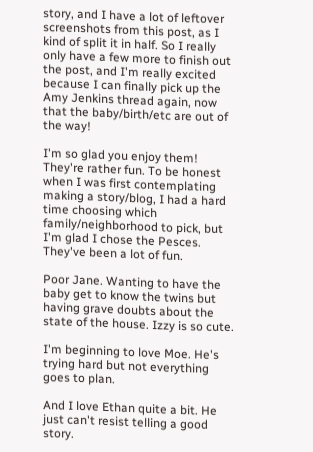story, and I have a lot of leftover screenshots from this post, as I kind of split it in half. So I really only have a few more to finish out the post, and I'm really excited because I can finally pick up the Amy Jenkins thread again, now that the baby/birth/etc are out of the way!

I'm so glad you enjoy them! They're rather fun. To be honest when I was first contemplating making a story/blog, I had a hard time choosing which family/neighborhood to pick, but I'm glad I chose the Pesces. They've been a lot of fun.

Poor Jane. Wanting to have the baby get to know the twins but having grave doubts about the state of the house. Izzy is so cute.

I'm beginning to love Moe. He's trying hard but not everything goes to plan.

And I love Ethan quite a bit. He just can't resist telling a good story.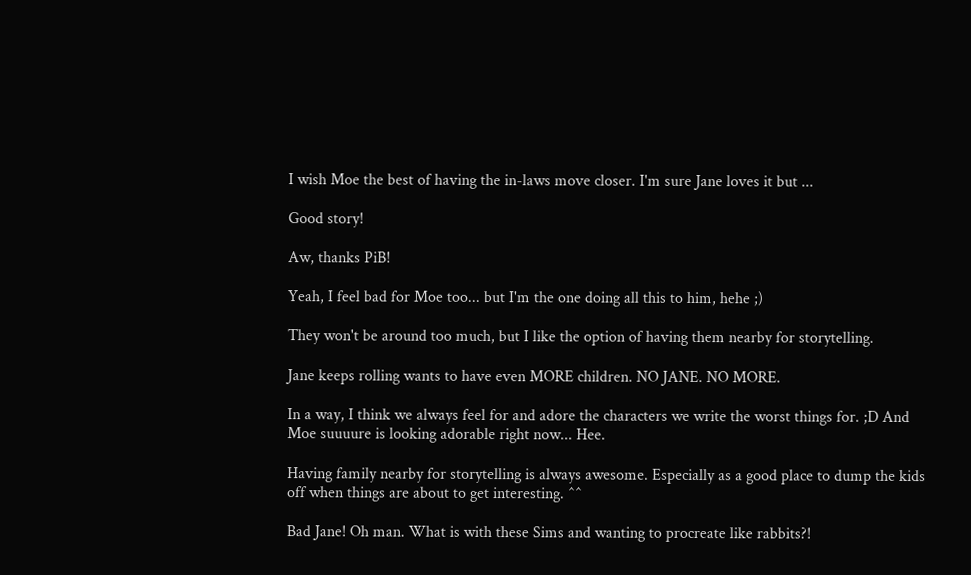I wish Moe the best of having the in-laws move closer. I'm sure Jane loves it but ...

Good story!

Aw, thanks PiB!

Yeah, I feel bad for Moe too... but I'm the one doing all this to him, hehe ;)

They won't be around too much, but I like the option of having them nearby for storytelling.

Jane keeps rolling wants to have even MORE children. NO JANE. NO MORE.

In a way, I think we always feel for and adore the characters we write the worst things for. ;D And Moe suuuure is looking adorable right now... Hee.

Having family nearby for storytelling is always awesome. Especially as a good place to dump the kids off when things are about to get interesting. ^^

Bad Jane! Oh man. What is with these Sims and wanting to procreate like rabbits?!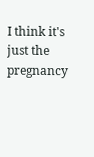I think it's just the pregnancy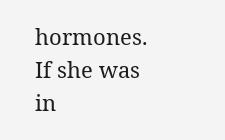hormones. If she was in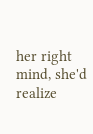her right mind, she'd realize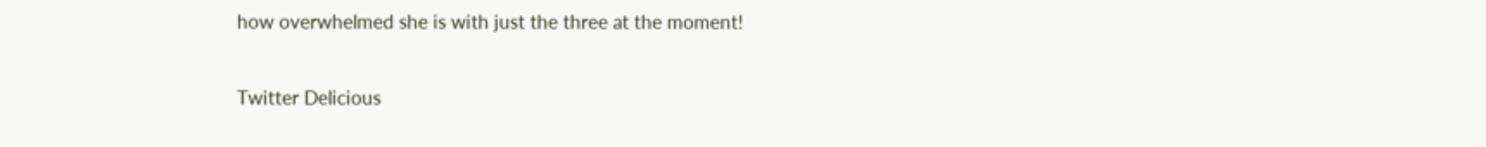how overwhelmed she is with just the three at the moment!

Twitter Delicious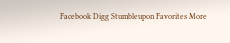Facebook Digg Stumbleupon Favorites More